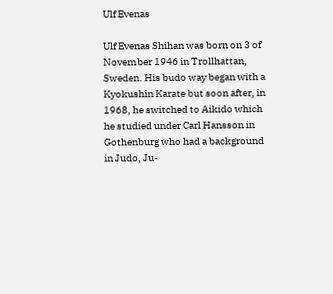Ulf Evenas

Ulf Evenas Shihan was born on 3 of November 1946 in Trollhattan, Sweden. His budo way began with a Kyokushin Karate but soon after, in 1968, he switched to Aikido which he studied under Carl Hansson in Gothenburg who had a background in Judo, Ju-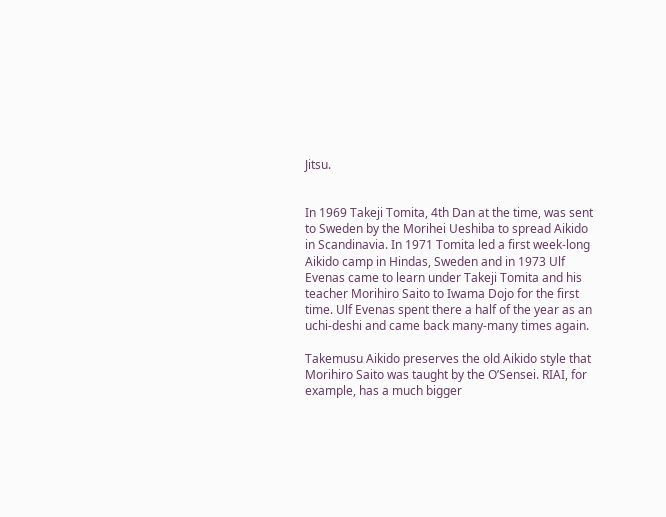Jitsu.


In 1969 Takeji Tomita, 4th Dan at the time, was sent to Sweden by the Morihei Ueshiba to spread Aikido in Scandinavia. In 1971 Tomita led a first week-long Aikido camp in Hindas, Sweden and in 1973 Ulf Evenas came to learn under Takeji Tomita and his teacher Morihiro Saito to Iwama Dojo for the first time. Ulf Evenas spent there a half of the year as an uchi-deshi and came back many-many times again.

Takemusu Aikido preserves the old Aikido style that Morihiro Saito was taught by the O’Sensei. RIAI, for example, has a much bigger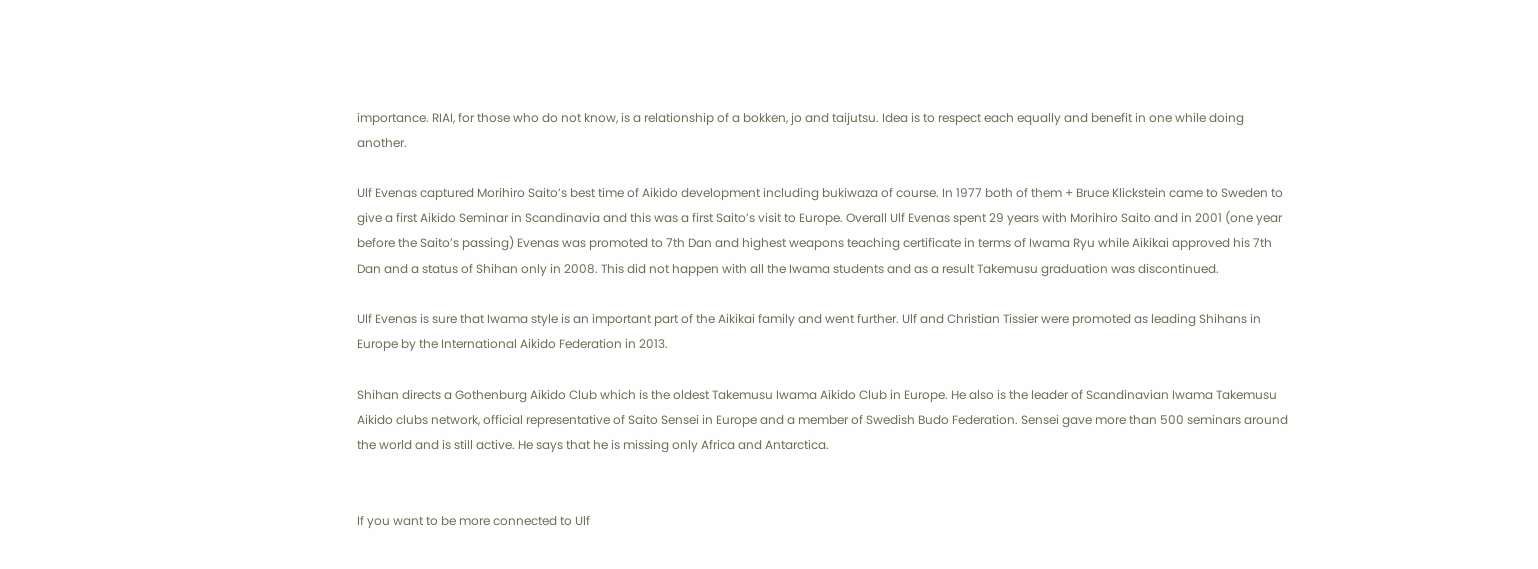importance. RIAI, for those who do not know, is a relationship of a bokken, jo and taijutsu. Idea is to respect each equally and benefit in one while doing another.

Ulf Evenas captured Morihiro Saito’s best time of Aikido development including bukiwaza of course. In 1977 both of them + Bruce Klickstein came to Sweden to give a first Aikido Seminar in Scandinavia and this was a first Saito’s visit to Europe. Overall Ulf Evenas spent 29 years with Morihiro Saito and in 2001 (one year before the Saito’s passing) Evenas was promoted to 7th Dan and highest weapons teaching certificate in terms of Iwama Ryu while Aikikai approved his 7th Dan and a status of Shihan only in 2008. This did not happen with all the Iwama students and as a result Takemusu graduation was discontinued.

Ulf Evenas is sure that Iwama style is an important part of the Aikikai family and went further. Ulf and Christian Tissier were promoted as leading Shihans in Europe by the International Aikido Federation in 2013.

Shihan directs a Gothenburg Aikido Club which is the oldest Takemusu Iwama Aikido Club in Europe. He also is the leader of Scandinavian Iwama Takemusu Aikido clubs network, official representative of Saito Sensei in Europe and a member of Swedish Budo Federation. Sensei gave more than 500 seminars around the world and is still active. He says that he is missing only Africa and Antarctica.


If you want to be more connected to Ulf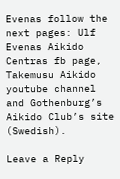Evenas follow the next pages: Ulf Evenas Aikido Centras fb page, Takemusu Aikido youtube channel and Gothenburg’s Aikido Club’s site (Swedish).

Leave a Reply